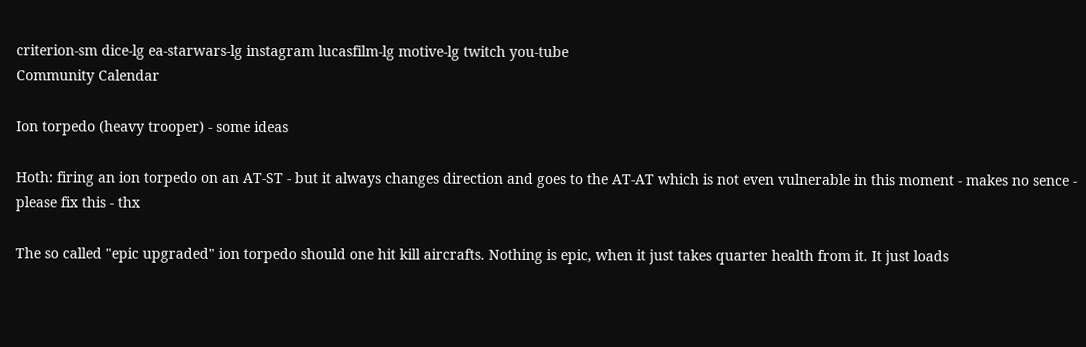criterion-sm dice-lg ea-starwars-lg instagram lucasfilm-lg motive-lg twitch you-tube
Community Calendar

Ion torpedo (heavy trooper) - some ideas

Hoth: firing an ion torpedo on an AT-ST - but it always changes direction and goes to the AT-AT which is not even vulnerable in this moment - makes no sence - please fix this - thx

The so called "epic upgraded" ion torpedo should one hit kill aircrafts. Nothing is epic, when it just takes quarter health from it. It just loads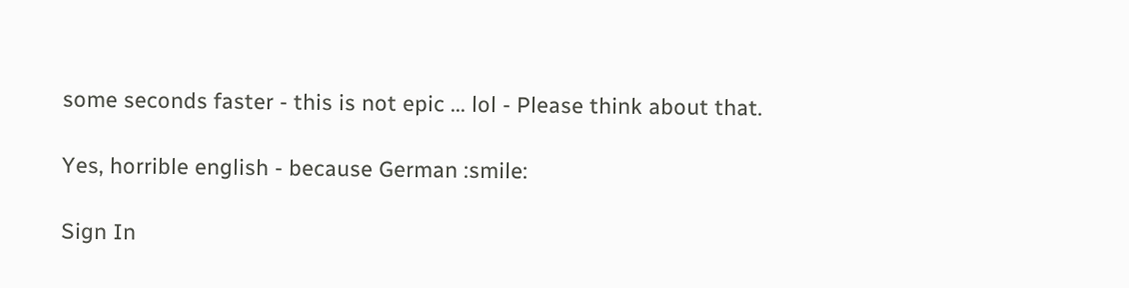some seconds faster - this is not epic ... lol - Please think about that.

Yes, horrible english - because German :smile:

Sign In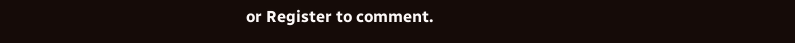or Register to comment.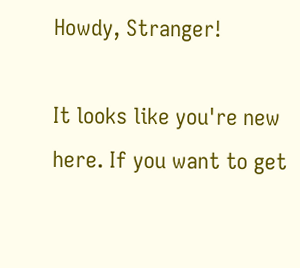Howdy, Stranger!

It looks like you're new here. If you want to get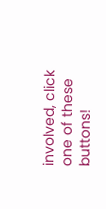involved, click one of these buttons!